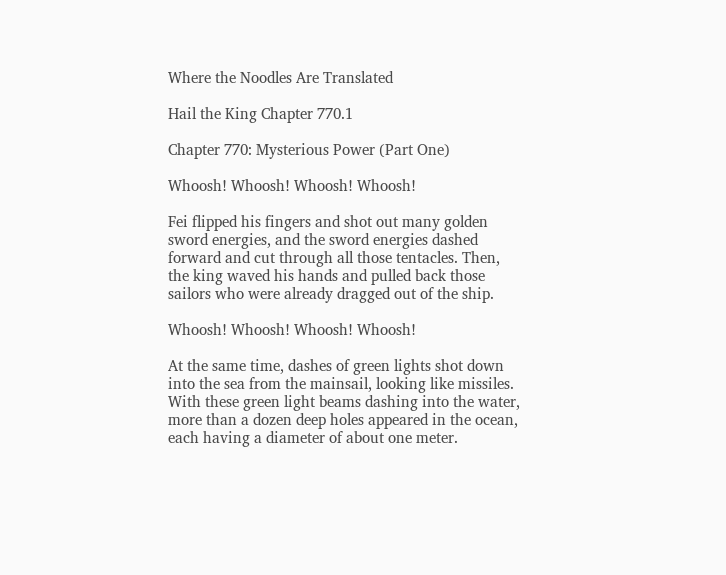Where the Noodles Are Translated

Hail the King Chapter 770.1

Chapter 770: Mysterious Power (Part One)

Whoosh! Whoosh! Whoosh! Whoosh!

Fei flipped his fingers and shot out many golden sword energies, and the sword energies dashed forward and cut through all those tentacles. Then, the king waved his hands and pulled back those sailors who were already dragged out of the ship.

Whoosh! Whoosh! Whoosh! Whoosh!

At the same time, dashes of green lights shot down into the sea from the mainsail, looking like missiles. With these green light beams dashing into the water, more than a dozen deep holes appeared in the ocean, each having a diameter of about one meter.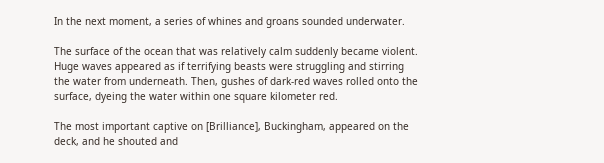In the next moment, a series of whines and groans sounded underwater.

The surface of the ocean that was relatively calm suddenly became violent. Huge waves appeared as if terrifying beasts were struggling and stirring the water from underneath. Then, gushes of dark-red waves rolled onto the surface, dyeing the water within one square kilometer red.

The most important captive on [Brilliance], Buckingham, appeared on the deck, and he shouted and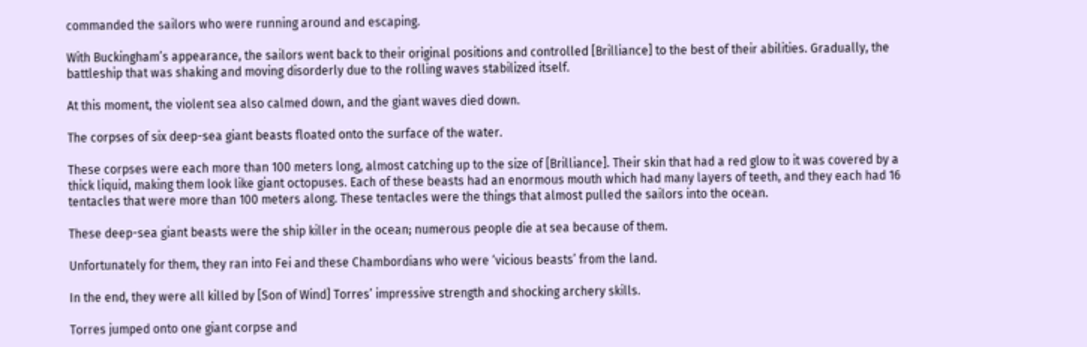commanded the sailors who were running around and escaping.

With Buckingham’s appearance, the sailors went back to their original positions and controlled [Brilliance] to the best of their abilities. Gradually, the battleship that was shaking and moving disorderly due to the rolling waves stabilized itself.

At this moment, the violent sea also calmed down, and the giant waves died down.

The corpses of six deep-sea giant beasts floated onto the surface of the water.

These corpses were each more than 100 meters long, almost catching up to the size of [Brilliance]. Their skin that had a red glow to it was covered by a thick liquid, making them look like giant octopuses. Each of these beasts had an enormous mouth which had many layers of teeth, and they each had 16 tentacles that were more than 100 meters along. These tentacles were the things that almost pulled the sailors into the ocean.

These deep-sea giant beasts were the ship killer in the ocean; numerous people die at sea because of them.

Unfortunately for them, they ran into Fei and these Chambordians who were ‘vicious beasts’ from the land.

In the end, they were all killed by [Son of Wind] Torres’ impressive strength and shocking archery skills.

Torres jumped onto one giant corpse and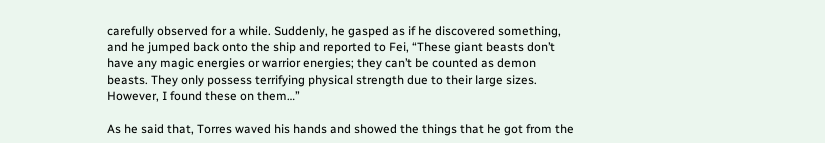carefully observed for a while. Suddenly, he gasped as if he discovered something, and he jumped back onto the ship and reported to Fei, “These giant beasts don’t have any magic energies or warrior energies; they can’t be counted as demon beasts. They only possess terrifying physical strength due to their large sizes. However, I found these on them…”

As he said that, Torres waved his hands and showed the things that he got from the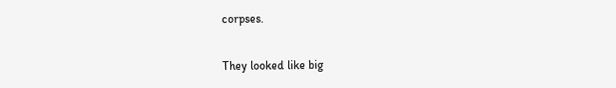corpses.

They looked like big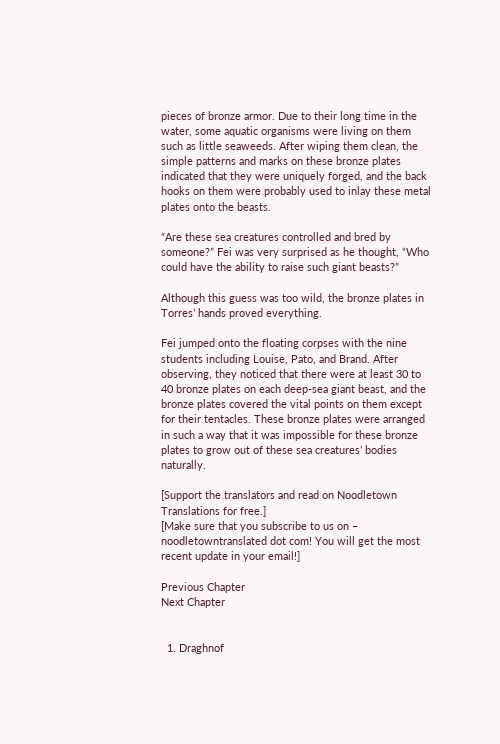pieces of bronze armor. Due to their long time in the water, some aquatic organisms were living on them such as little seaweeds. After wiping them clean, the simple patterns and marks on these bronze plates indicated that they were uniquely forged, and the back hooks on them were probably used to inlay these metal plates onto the beasts.

“Are these sea creatures controlled and bred by someone?” Fei was very surprised as he thought, “Who could have the ability to raise such giant beasts?”

Although this guess was too wild, the bronze plates in Torres’ hands proved everything.

Fei jumped onto the floating corpses with the nine students including Louise, Pato, and Brand. After observing, they noticed that there were at least 30 to 40 bronze plates on each deep-sea giant beast, and the bronze plates covered the vital points on them except for their tentacles. These bronze plates were arranged in such a way that it was impossible for these bronze plates to grow out of these sea creatures’ bodies naturally.

[Support the translators and read on Noodletown Translations for free.]
[Make sure that you subscribe to us on – noodletowntranslated dot com! You will get the most recent update in your email!]

Previous Chapter                                                                                Next Chapter


  1. Draghnof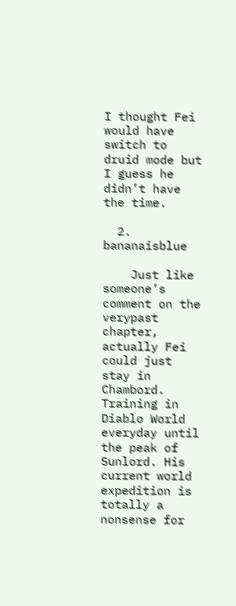I thought Fei would have switch to druid mode but I guess he didn’t have the time.

  2. bananaisblue

    Just like someone’s comment on the verypast chapter, actually Fei could just stay in Chambord. Training in Diablo World everyday until the peak of Sunlord. His current world expedition is totally a nonsense for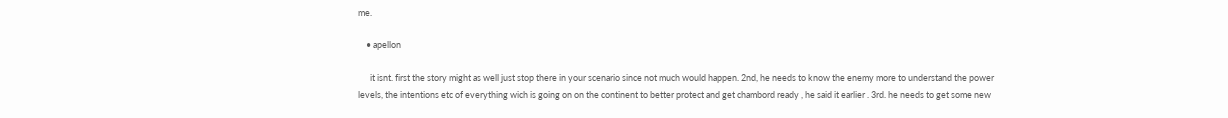me.

    • apellon

      it isnt. first the story might as well just stop there in your scenario since not much would happen. 2nd, he needs to know the enemy more to understand the power levels, the intentions etc of everything wich is going on on the continent to better protect and get chambord ready , he said it earlier . 3rd. he needs to get some new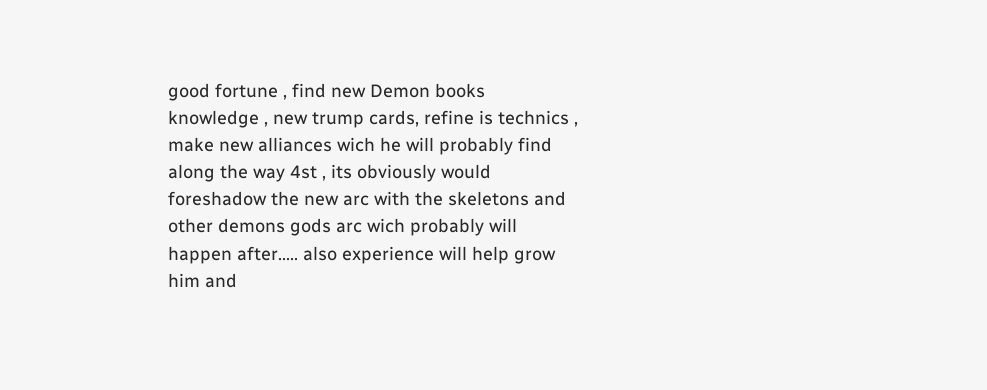good fortune , find new Demon books knowledge , new trump cards, refine is technics , make new alliances wich he will probably find along the way 4st , its obviously would foreshadow the new arc with the skeletons and other demons gods arc wich probably will happen after….. also experience will help grow him and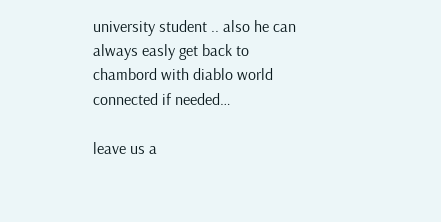university student .. also he can always easly get back to chambord with diablo world connected if needed…

leave us a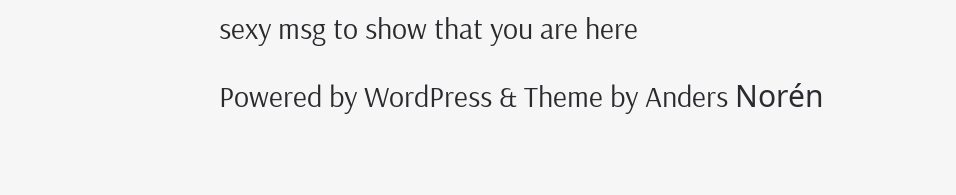sexy msg to show that you are here

Powered by WordPress & Theme by Anders Norén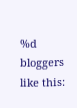%d bloggers like this: